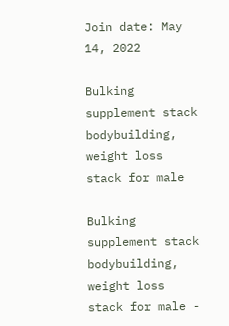Join date: May 14, 2022

Bulking supplement stack bodybuilding, weight loss stack for male

Bulking supplement stack bodybuilding, weight loss stack for male -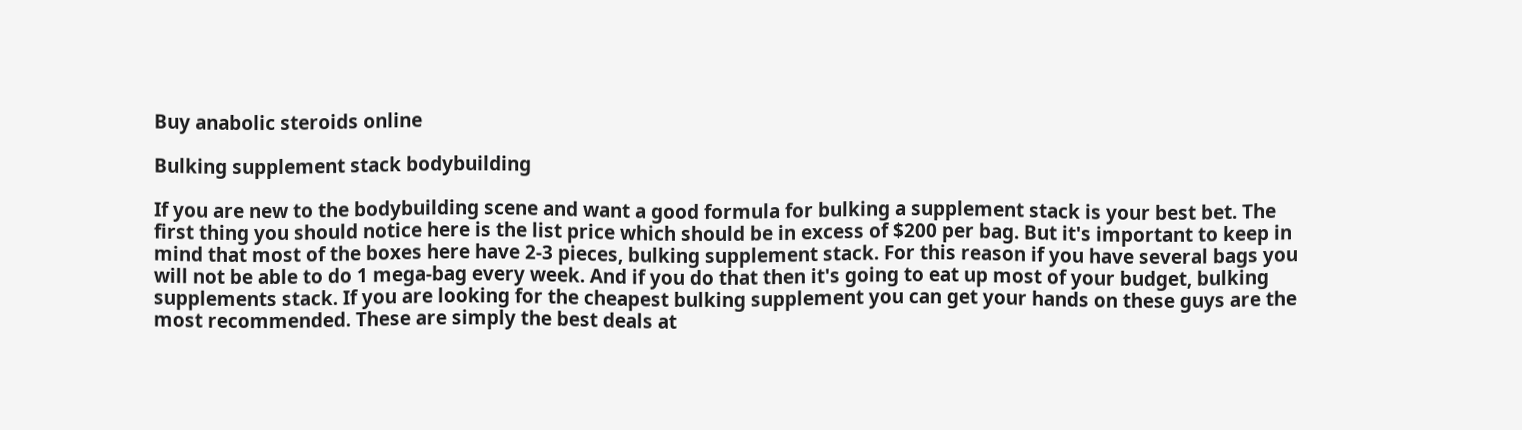Buy anabolic steroids online

Bulking supplement stack bodybuilding

If you are new to the bodybuilding scene and want a good formula for bulking a supplement stack is your best bet. The first thing you should notice here is the list price which should be in excess of $200 per bag. But it's important to keep in mind that most of the boxes here have 2-3 pieces, bulking supplement stack. For this reason if you have several bags you will not be able to do 1 mega-bag every week. And if you do that then it's going to eat up most of your budget, bulking supplements stack. If you are looking for the cheapest bulking supplement you can get your hands on these guys are the most recommended. These are simply the best deals at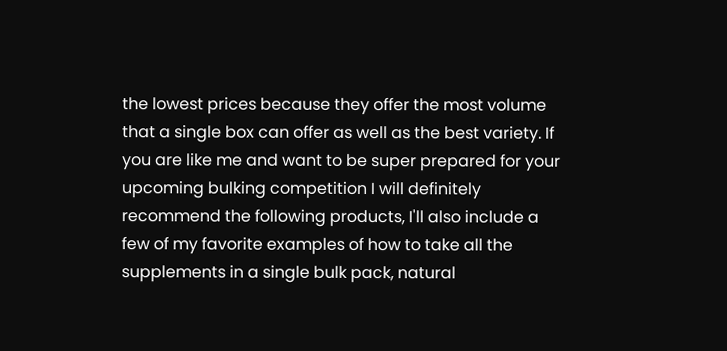the lowest prices because they offer the most volume that a single box can offer as well as the best variety. If you are like me and want to be super prepared for your upcoming bulking competition I will definitely recommend the following products, I'll also include a few of my favorite examples of how to take all the supplements in a single bulk pack, natural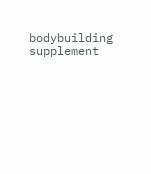bodybuilding supplement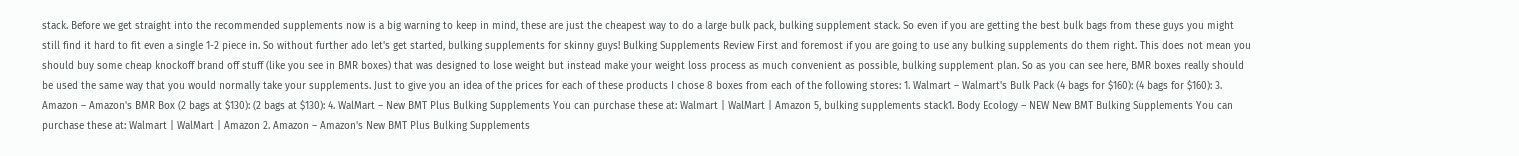stack. Before we get straight into the recommended supplements now is a big warning to keep in mind, these are just the cheapest way to do a large bulk pack, bulking supplement stack. So even if you are getting the best bulk bags from these guys you might still find it hard to fit even a single 1-2 piece in. So without further ado let's get started, bulking supplements for skinny guys! Bulking Supplements Review First and foremost if you are going to use any bulking supplements do them right. This does not mean you should buy some cheap knockoff brand off stuff (like you see in BMR boxes) that was designed to lose weight but instead make your weight loss process as much convenient as possible, bulking supplement plan. So as you can see here, BMR boxes really should be used the same way that you would normally take your supplements. Just to give you an idea of the prices for each of these products I chose 8 boxes from each of the following stores: 1. Walmart – Walmart's Bulk Pack (4 bags for $160): (4 bags for $160): 3. Amazon – Amazon's BMR Box (2 bags at $130): (2 bags at $130): 4. WalMart – New BMT Plus Bulking Supplements You can purchase these at: Walmart | WalMart | Amazon 5, bulking supplements stack1. Body Ecology – NEW New BMT Bulking Supplements You can purchase these at: Walmart | WalMart | Amazon 2. Amazon – Amazon's New BMT Plus Bulking Supplements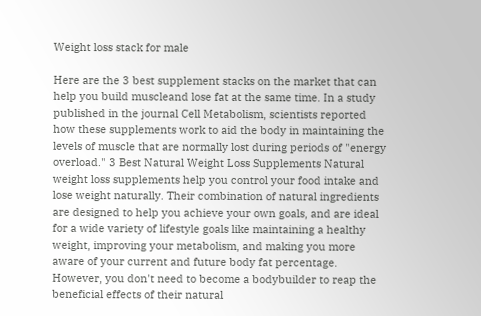Weight loss stack for male

Here are the 3 best supplement stacks on the market that can help you build muscleand lose fat at the same time. In a study published in the journal Cell Metabolism, scientists reported how these supplements work to aid the body in maintaining the levels of muscle that are normally lost during periods of "energy overload." 3 Best Natural Weight Loss Supplements Natural weight loss supplements help you control your food intake and lose weight naturally. Their combination of natural ingredients are designed to help you achieve your own goals, and are ideal for a wide variety of lifestyle goals like maintaining a healthy weight, improving your metabolism, and making you more aware of your current and future body fat percentage. However, you don't need to become a bodybuilder to reap the beneficial effects of their natural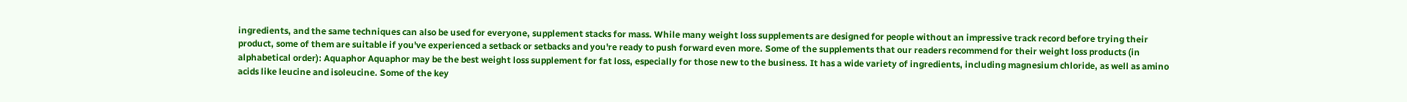ingredients, and the same techniques can also be used for everyone, supplement stacks for mass. While many weight loss supplements are designed for people without an impressive track record before trying their product, some of them are suitable if you've experienced a setback or setbacks and you're ready to push forward even more. Some of the supplements that our readers recommend for their weight loss products (in alphabetical order): Aquaphor Aquaphor may be the best weight loss supplement for fat loss, especially for those new to the business. It has a wide variety of ingredients, including magnesium chloride, as well as amino acids like leucine and isoleucine. Some of the key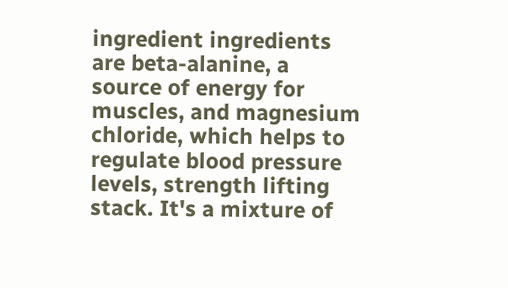ingredient ingredients are beta-alanine, a source of energy for muscles, and magnesium chloride, which helps to regulate blood pressure levels, strength lifting stack. It's a mixture of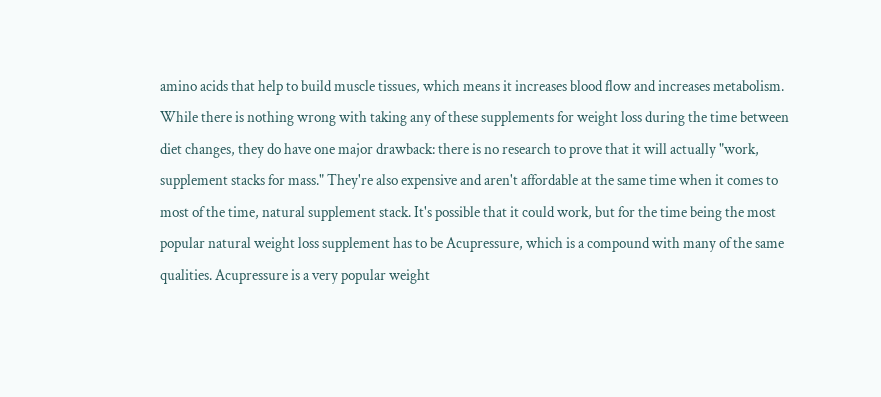amino acids that help to build muscle tissues, which means it increases blood flow and increases metabolism. While there is nothing wrong with taking any of these supplements for weight loss during the time between diet changes, they do have one major drawback: there is no research to prove that it will actually "work, supplement stacks for mass." They're also expensive and aren't affordable at the same time when it comes to most of the time, natural supplement stack. It's possible that it could work, but for the time being the most popular natural weight loss supplement has to be Acupressure, which is a compound with many of the same qualities. Acupressure is a very popular weight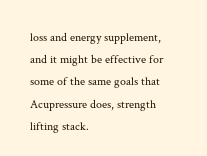loss and energy supplement, and it might be effective for some of the same goals that Acupressure does, strength lifting stack.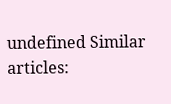undefined Similar articles: